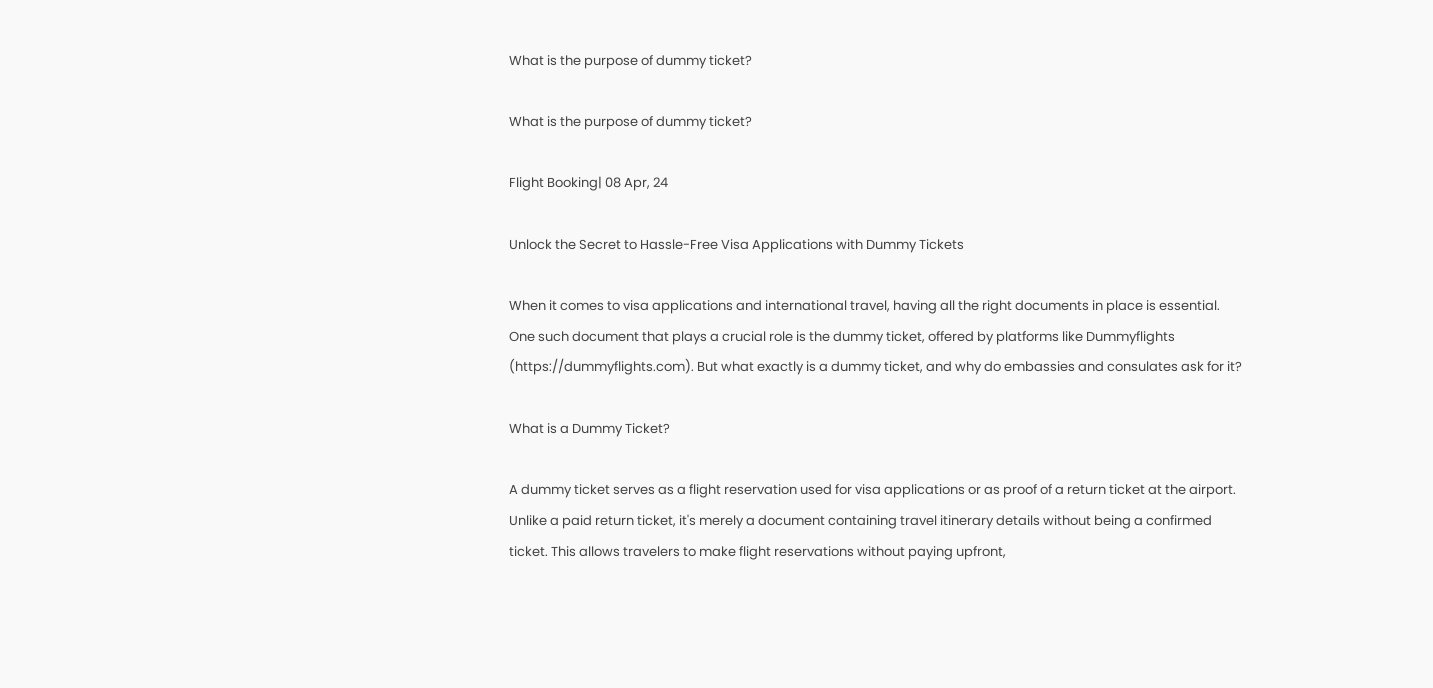What is the purpose of dummy ticket?

What is the purpose of dummy ticket?

Flight Booking| 08 Apr, 24

Unlock the Secret to Hassle-Free Visa Applications with Dummy Tickets

When it comes to visa applications and international travel, having all the right documents in place is essential. One such document that plays a crucial role is the dummy ticket, offered by platforms like Dummyflights (https://dummyflights.com). But what exactly is a dummy ticket, and why do embassies and consulates ask for it?

What is a Dummy Ticket?

A dummy ticket serves as a flight reservation used for visa applications or as proof of a return ticket at the airport. Unlike a paid return ticket, it's merely a document containing travel itinerary details without being a confirmed ticket. This allows travelers to make flight reservations without paying upfront,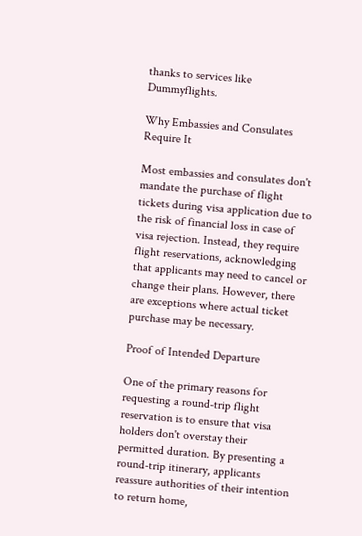thanks to services like Dummyflights.

Why Embassies and Consulates Require It

Most embassies and consulates don't mandate the purchase of flight tickets during visa application due to the risk of financial loss in case of visa rejection. Instead, they require flight reservations, acknowledging that applicants may need to cancel or change their plans. However, there are exceptions where actual ticket purchase may be necessary.

Proof of Intended Departure

One of the primary reasons for requesting a round-trip flight reservation is to ensure that visa holders don't overstay their permitted duration. By presenting a round-trip itinerary, applicants reassure authorities of their intention to return home,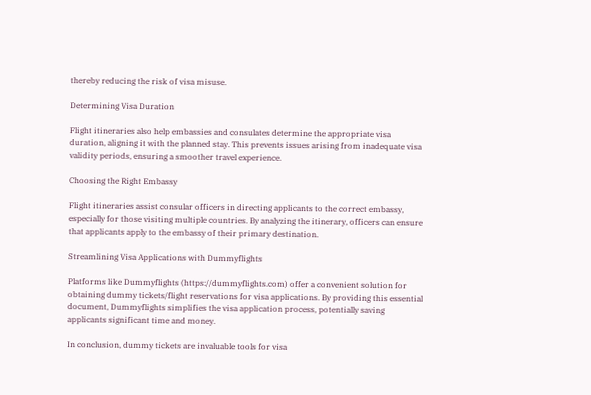thereby reducing the risk of visa misuse.

Determining Visa Duration

Flight itineraries also help embassies and consulates determine the appropriate visa duration, aligning it with the planned stay. This prevents issues arising from inadequate visa validity periods, ensuring a smoother travel experience.

Choosing the Right Embassy

Flight itineraries assist consular officers in directing applicants to the correct embassy, especially for those visiting multiple countries. By analyzing the itinerary, officers can ensure that applicants apply to the embassy of their primary destination.

Streamlining Visa Applications with Dummyflights

Platforms like Dummyflights (https://dummyflights.com) offer a convenient solution for obtaining dummy tickets/flight reservations for visa applications. By providing this essential document, Dummyflights simplifies the visa application process, potentially saving applicants significant time and money.

In conclusion, dummy tickets are invaluable tools for visa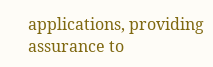applications, providing assurance to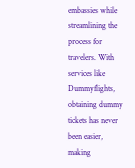embassies while streamlining the process for travelers. With services like Dummyflights, obtaining dummy tickets has never been easier, making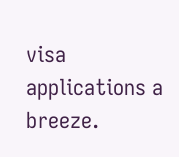visa applications a breeze.